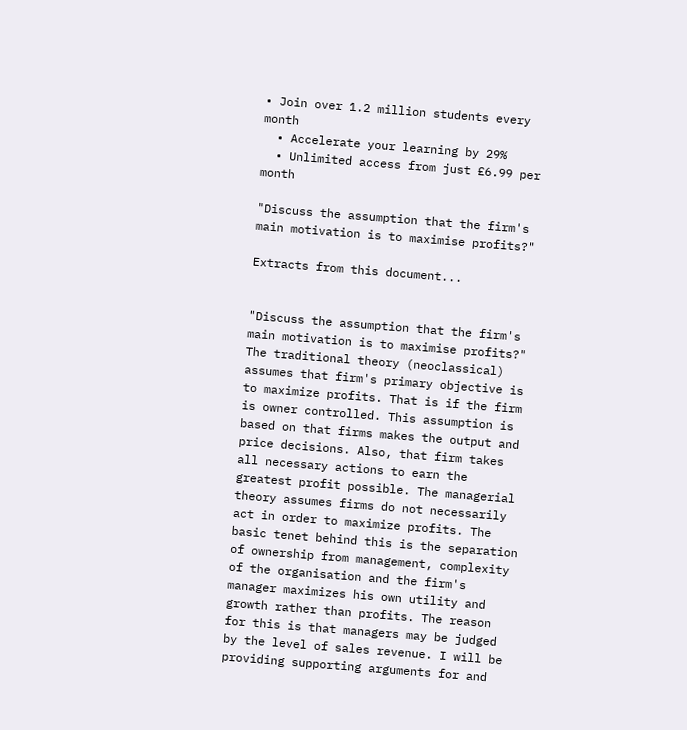• Join over 1.2 million students every month
  • Accelerate your learning by 29%
  • Unlimited access from just £6.99 per month

"Discuss the assumption that the firm's main motivation is to maximise profits?"

Extracts from this document...


"Discuss the assumption that the firm's main motivation is to maximise profits?" The traditional theory (neoclassical) assumes that firm's primary objective is to maximize profits. That is if the firm is owner controlled. This assumption is based on that firms makes the output and price decisions. Also, that firm takes all necessary actions to earn the greatest profit possible. The managerial theory assumes firms do not necessarily act in order to maximize profits. The basic tenet behind this is the separation of ownership from management, complexity of the organisation and the firm's manager maximizes his own utility and growth rather than profits. The reason for this is that managers may be judged by the level of sales revenue. I will be providing supporting arguments for and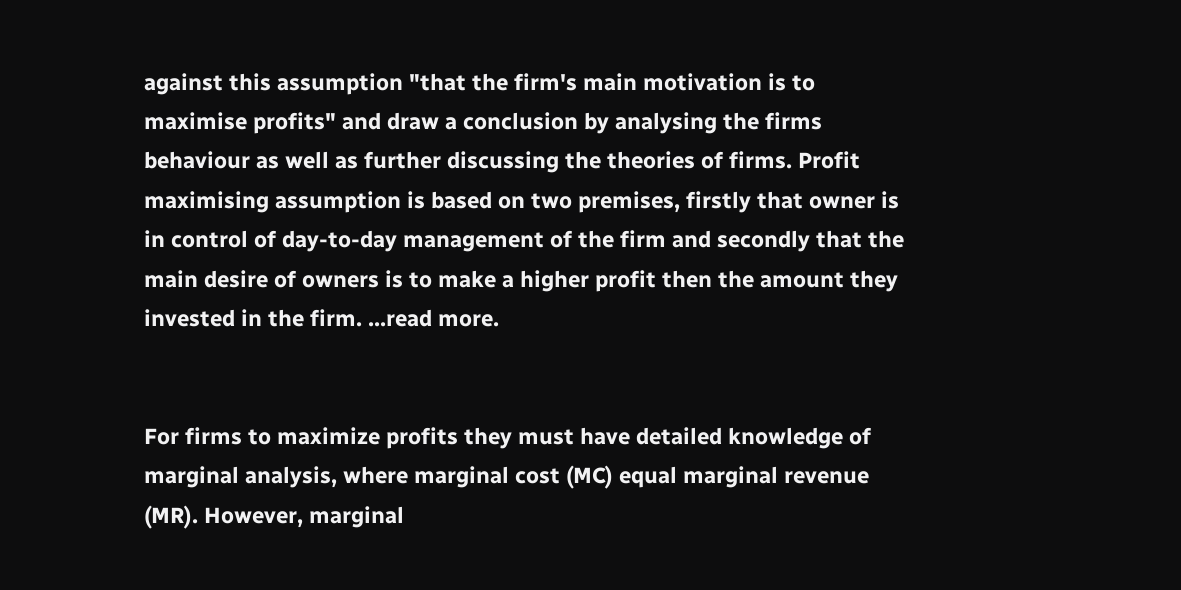against this assumption "that the firm's main motivation is to maximise profits" and draw a conclusion by analysing the firms behaviour as well as further discussing the theories of firms. Profit maximising assumption is based on two premises, firstly that owner is in control of day-to-day management of the firm and secondly that the main desire of owners is to make a higher profit then the amount they invested in the firm. ...read more.


For firms to maximize profits they must have detailed knowledge of marginal analysis, where marginal cost (MC) equal marginal revenue (MR). However, marginal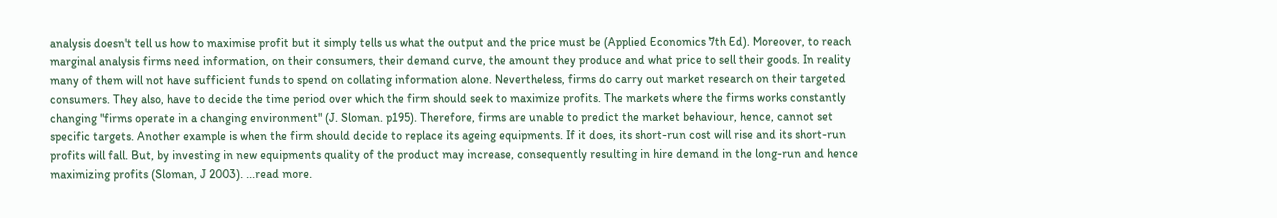analysis doesn't tell us how to maximise profit but it simply tells us what the output and the price must be (Applied Economics 7th Ed). Moreover, to reach marginal analysis firms need information, on their consumers, their demand curve, the amount they produce and what price to sell their goods. In reality many of them will not have sufficient funds to spend on collating information alone. Nevertheless, firms do carry out market research on their targeted consumers. They also, have to decide the time period over which the firm should seek to maximize profits. The markets where the firms works constantly changing "firms operate in a changing environment" (J. Sloman. p195). Therefore, firms are unable to predict the market behaviour, hence, cannot set specific targets. Another example is when the firm should decide to replace its ageing equipments. If it does, its short-run cost will rise and its short-run profits will fall. But, by investing in new equipments quality of the product may increase, consequently resulting in hire demand in the long-run and hence maximizing profits (Sloman, J 2003). ...read more.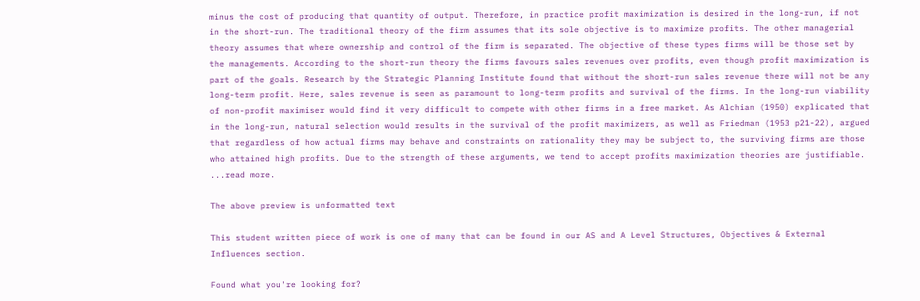minus the cost of producing that quantity of output. Therefore, in practice profit maximization is desired in the long-run, if not in the short-run. The traditional theory of the firm assumes that its sole objective is to maximize profits. The other managerial theory assumes that where ownership and control of the firm is separated. The objective of these types firms will be those set by the managements. According to the short-run theory the firms favours sales revenues over profits, even though profit maximization is part of the goals. Research by the Strategic Planning Institute found that without the short-run sales revenue there will not be any long-term profit. Here, sales revenue is seen as paramount to long-term profits and survival of the firms. In the long-run viability of non-profit maximiser would find it very difficult to compete with other firms in a free market. As Alchian (1950) explicated that in the long-run, natural selection would results in the survival of the profit maximizers, as well as Friedman (1953 p21-22), argued that regardless of how actual firms may behave and constraints on rationality they may be subject to, the surviving firms are those who attained high profits. Due to the strength of these arguments, we tend to accept profits maximization theories are justifiable. ...read more.

The above preview is unformatted text

This student written piece of work is one of many that can be found in our AS and A Level Structures, Objectives & External Influences section.

Found what you're looking for?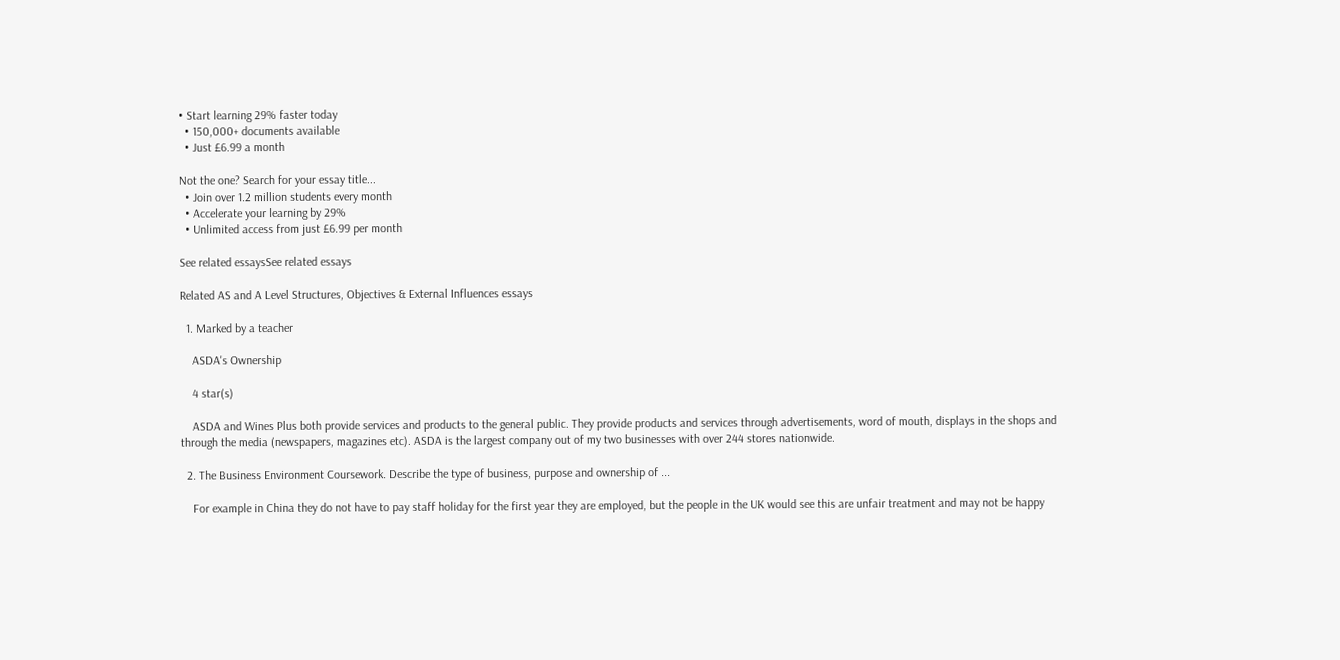• Start learning 29% faster today
  • 150,000+ documents available
  • Just £6.99 a month

Not the one? Search for your essay title...
  • Join over 1.2 million students every month
  • Accelerate your learning by 29%
  • Unlimited access from just £6.99 per month

See related essaysSee related essays

Related AS and A Level Structures, Objectives & External Influences essays

  1. Marked by a teacher

    ASDA's Ownership

    4 star(s)

    ASDA and Wines Plus both provide services and products to the general public. They provide products and services through advertisements, word of mouth, displays in the shops and through the media (newspapers, magazines etc). ASDA is the largest company out of my two businesses with over 244 stores nationwide.

  2. The Business Environment Coursework. Describe the type of business, purpose and ownership of ...

    For example in China they do not have to pay staff holiday for the first year they are employed, but the people in the UK would see this are unfair treatment and may not be happy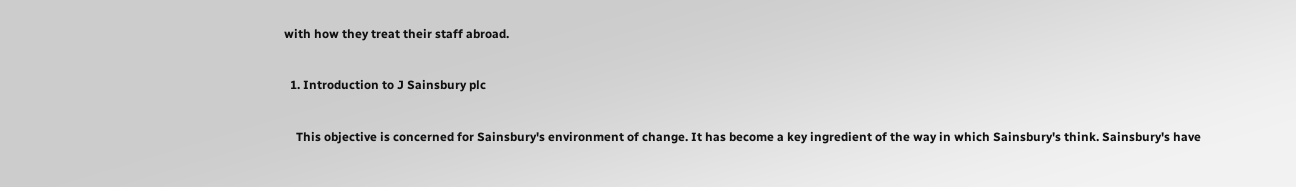with how they treat their staff abroad.

  1. Introduction to J Sainsbury plc

    This objective is concerned for Sainsbury's environment of change. It has become a key ingredient of the way in which Sainsbury's think. Sainsbury's have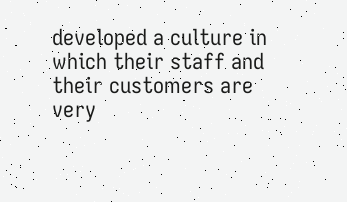developed a culture in which their staff and their customers are very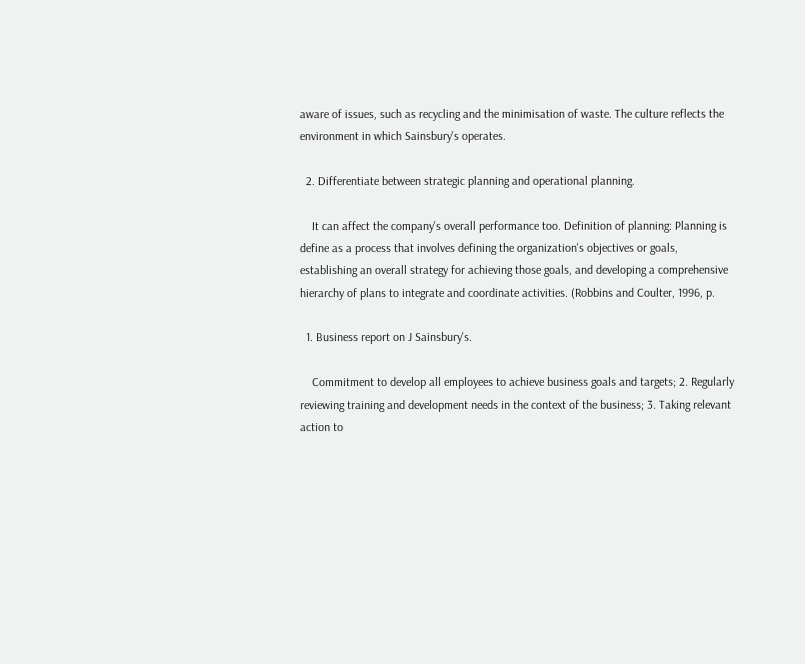aware of issues, such as recycling and the minimisation of waste. The culture reflects the environment in which Sainsbury's operates.

  2. Differentiate between strategic planning and operational planning.

    It can affect the company's overall performance too. Definition of planning: Planning is define as a process that involves defining the organization's objectives or goals, establishing an overall strategy for achieving those goals, and developing a comprehensive hierarchy of plans to integrate and coordinate activities. (Robbins and Coulter, 1996, p.

  1. Business report on J Sainsbury's.

    Commitment to develop all employees to achieve business goals and targets; 2. Regularly reviewing training and development needs in the context of the business; 3. Taking relevant action to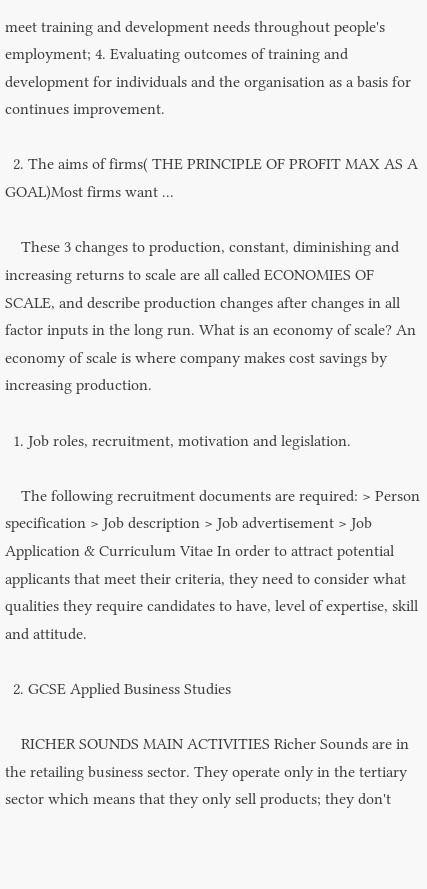meet training and development needs throughout people's employment; 4. Evaluating outcomes of training and development for individuals and the organisation as a basis for continues improvement.

  2. The aims of firms( THE PRINCIPLE OF PROFIT MAX AS A GOAL)Most firms want ...

    These 3 changes to production, constant, diminishing and increasing returns to scale are all called ECONOMIES OF SCALE, and describe production changes after changes in all factor inputs in the long run. What is an economy of scale? An economy of scale is where company makes cost savings by increasing production.

  1. Job roles, recruitment, motivation and legislation.

    The following recruitment documents are required: > Person specification > Job description > Job advertisement > Job Application & Curriculum Vitae In order to attract potential applicants that meet their criteria, they need to consider what qualities they require candidates to have, level of expertise, skill and attitude.

  2. GCSE Applied Business Studies

    RICHER SOUNDS MAIN ACTIVITIES Richer Sounds are in the retailing business sector. They operate only in the tertiary sector which means that they only sell products; they don't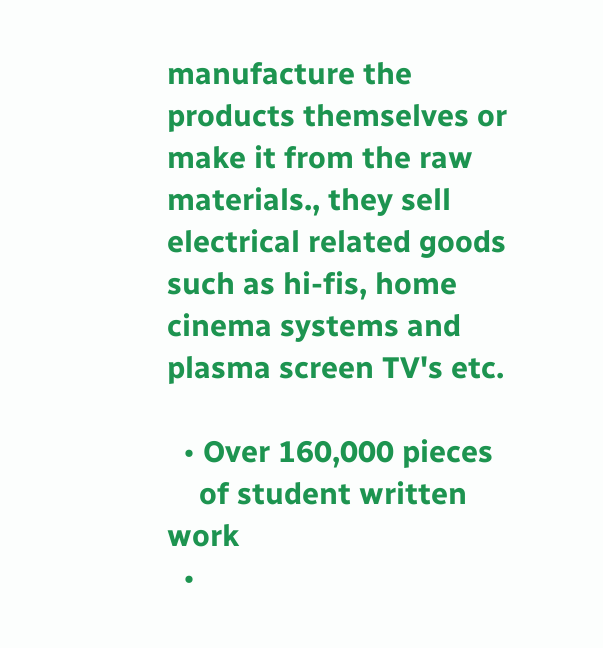manufacture the products themselves or make it from the raw materials., they sell electrical related goods such as hi-fis, home cinema systems and plasma screen TV's etc.

  • Over 160,000 pieces
    of student written work
  •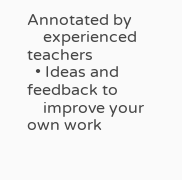Annotated by
    experienced teachers
  • Ideas and feedback to
    improve your own work